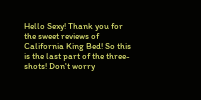Hello Sexy! Thank you for the sweet reviews of California King Bed! So this is the last part of the three-shots! Don't worry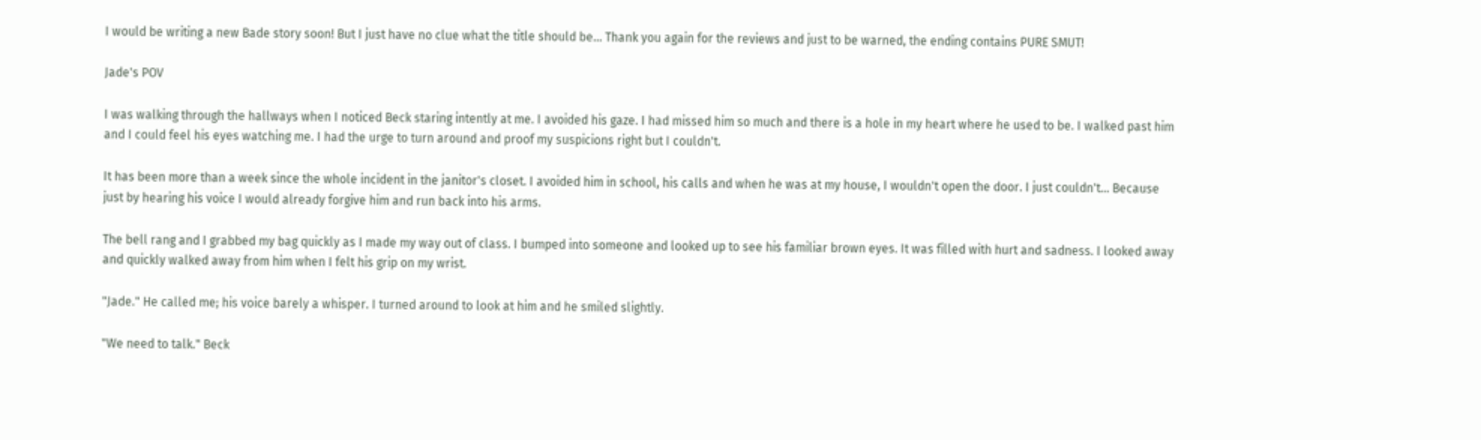I would be writing a new Bade story soon! But I just have no clue what the title should be… Thank you again for the reviews and just to be warned, the ending contains PURE SMUT!

Jade's POV

I was walking through the hallways when I noticed Beck staring intently at me. I avoided his gaze. I had missed him so much and there is a hole in my heart where he used to be. I walked past him and I could feel his eyes watching me. I had the urge to turn around and proof my suspicions right but I couldn't.

It has been more than a week since the whole incident in the janitor's closet. I avoided him in school, his calls and when he was at my house, I wouldn't open the door. I just couldn't… Because just by hearing his voice I would already forgive him and run back into his arms.

The bell rang and I grabbed my bag quickly as I made my way out of class. I bumped into someone and looked up to see his familiar brown eyes. It was filled with hurt and sadness. I looked away and quickly walked away from him when I felt his grip on my wrist.

"Jade." He called me; his voice barely a whisper. I turned around to look at him and he smiled slightly.

"We need to talk." Beck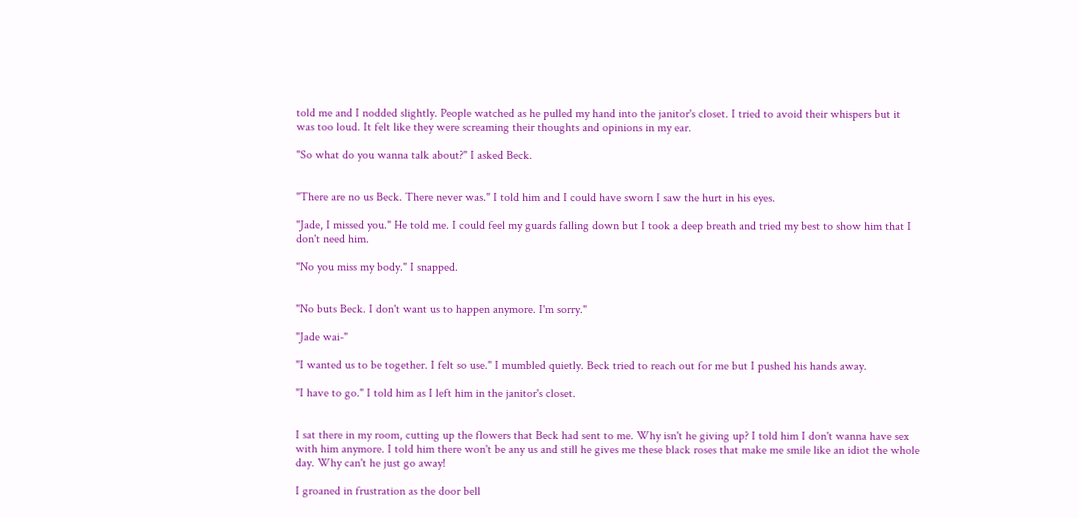told me and I nodded slightly. People watched as he pulled my hand into the janitor's closet. I tried to avoid their whispers but it was too loud. It felt like they were screaming their thoughts and opinions in my ear.

"So what do you wanna talk about?" I asked Beck.


"There are no us Beck. There never was." I told him and I could have sworn I saw the hurt in his eyes.

"Jade, I missed you." He told me. I could feel my guards falling down but I took a deep breath and tried my best to show him that I don't need him.

"No you miss my body." I snapped.


"No buts Beck. I don't want us to happen anymore. I'm sorry."

"Jade wai-"

"I wanted us to be together. I felt so use." I mumbled quietly. Beck tried to reach out for me but I pushed his hands away.

"I have to go." I told him as I left him in the janitor's closet.


I sat there in my room, cutting up the flowers that Beck had sent to me. Why isn't he giving up? I told him I don't wanna have sex with him anymore. I told him there won't be any us and still he gives me these black roses that make me smile like an idiot the whole day. Why can't he just go away!

I groaned in frustration as the door bell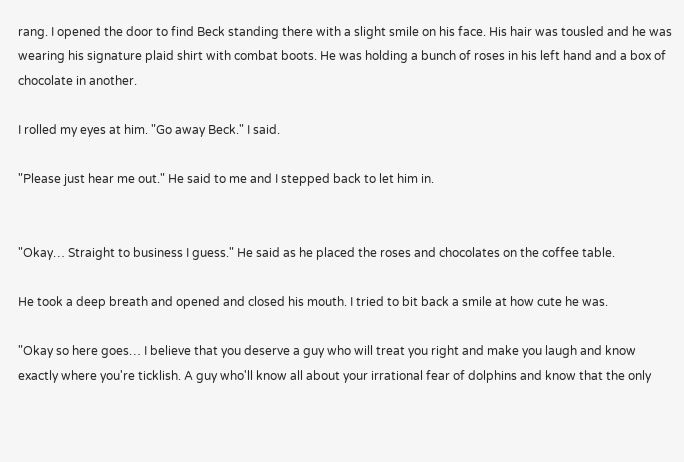rang. I opened the door to find Beck standing there with a slight smile on his face. His hair was tousled and he was wearing his signature plaid shirt with combat boots. He was holding a bunch of roses in his left hand and a box of chocolate in another.

I rolled my eyes at him. "Go away Beck." I said.

"Please just hear me out." He said to me and I stepped back to let him in.


"Okay… Straight to business I guess." He said as he placed the roses and chocolates on the coffee table.

He took a deep breath and opened and closed his mouth. I tried to bit back a smile at how cute he was.

"Okay so here goes… I believe that you deserve a guy who will treat you right and make you laugh and know exactly where you're ticklish. A guy who'll know all about your irrational fear of dolphins and know that the only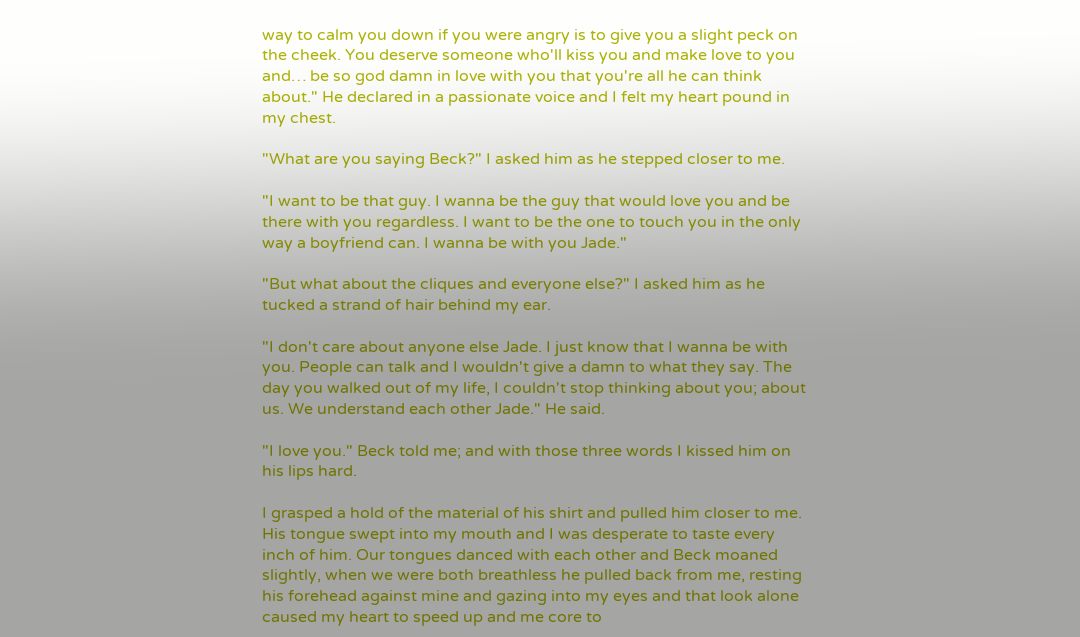way to calm you down if you were angry is to give you a slight peck on the cheek. You deserve someone who'll kiss you and make love to you and… be so god damn in love with you that you're all he can think about." He declared in a passionate voice and I felt my heart pound in my chest.

"What are you saying Beck?" I asked him as he stepped closer to me.

"I want to be that guy. I wanna be the guy that would love you and be there with you regardless. I want to be the one to touch you in the only way a boyfriend can. I wanna be with you Jade."

"But what about the cliques and everyone else?" I asked him as he tucked a strand of hair behind my ear.

"I don't care about anyone else Jade. I just know that I wanna be with you. People can talk and I wouldn't give a damn to what they say. The day you walked out of my life, I couldn't stop thinking about you; about us. We understand each other Jade." He said.

"I love you." Beck told me; and with those three words I kissed him on his lips hard.

I grasped a hold of the material of his shirt and pulled him closer to me. His tongue swept into my mouth and I was desperate to taste every inch of him. Our tongues danced with each other and Beck moaned slightly, when we were both breathless he pulled back from me, resting his forehead against mine and gazing into my eyes and that look alone caused my heart to speed up and me core to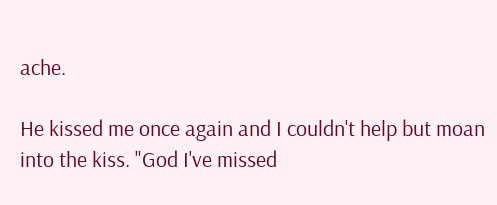ache.

He kissed me once again and I couldn't help but moan into the kiss. "God I've missed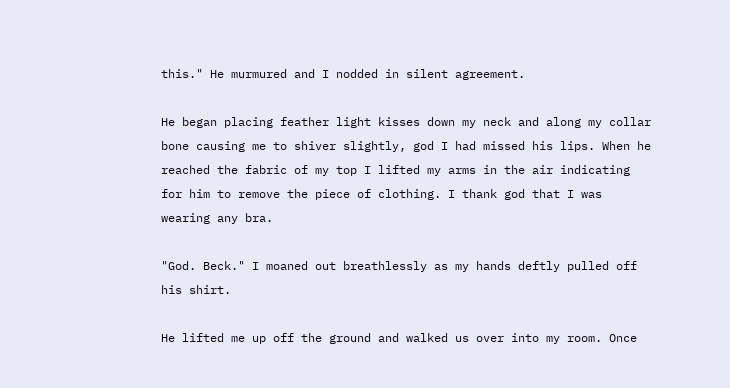this." He murmured and I nodded in silent agreement.

He began placing feather light kisses down my neck and along my collar bone causing me to shiver slightly, god I had missed his lips. When he reached the fabric of my top I lifted my arms in the air indicating for him to remove the piece of clothing. I thank god that I was wearing any bra.

"God. Beck." I moaned out breathlessly as my hands deftly pulled off his shirt.

He lifted me up off the ground and walked us over into my room. Once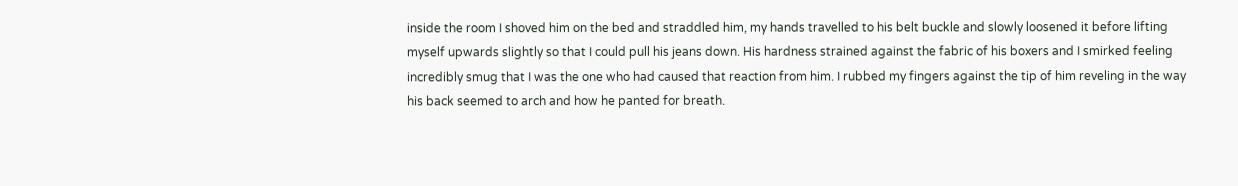inside the room I shoved him on the bed and straddled him, my hands travelled to his belt buckle and slowly loosened it before lifting myself upwards slightly so that I could pull his jeans down. His hardness strained against the fabric of his boxers and I smirked feeling incredibly smug that I was the one who had caused that reaction from him. I rubbed my fingers against the tip of him reveling in the way his back seemed to arch and how he panted for breath.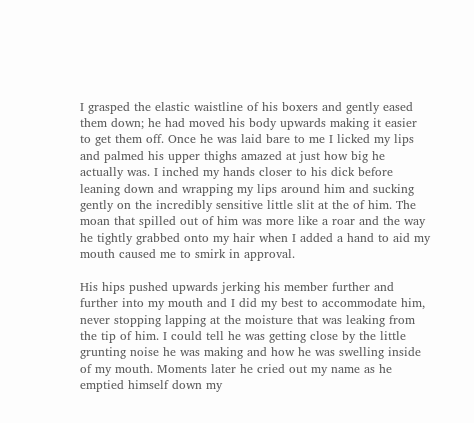I grasped the elastic waistline of his boxers and gently eased them down; he had moved his body upwards making it easier to get them off. Once he was laid bare to me I licked my lips and palmed his upper thighs amazed at just how big he actually was. I inched my hands closer to his dick before leaning down and wrapping my lips around him and sucking gently on the incredibly sensitive little slit at the of him. The moan that spilled out of him was more like a roar and the way he tightly grabbed onto my hair when I added a hand to aid my mouth caused me to smirk in approval.

His hips pushed upwards jerking his member further and further into my mouth and I did my best to accommodate him, never stopping lapping at the moisture that was leaking from the tip of him. I could tell he was getting close by the little grunting noise he was making and how he was swelling inside of my mouth. Moments later he cried out my name as he emptied himself down my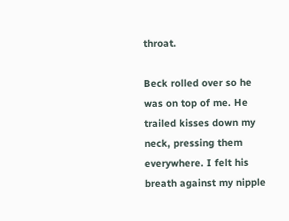throat.

Beck rolled over so he was on top of me. He trailed kisses down my neck, pressing them everywhere. I felt his breath against my nipple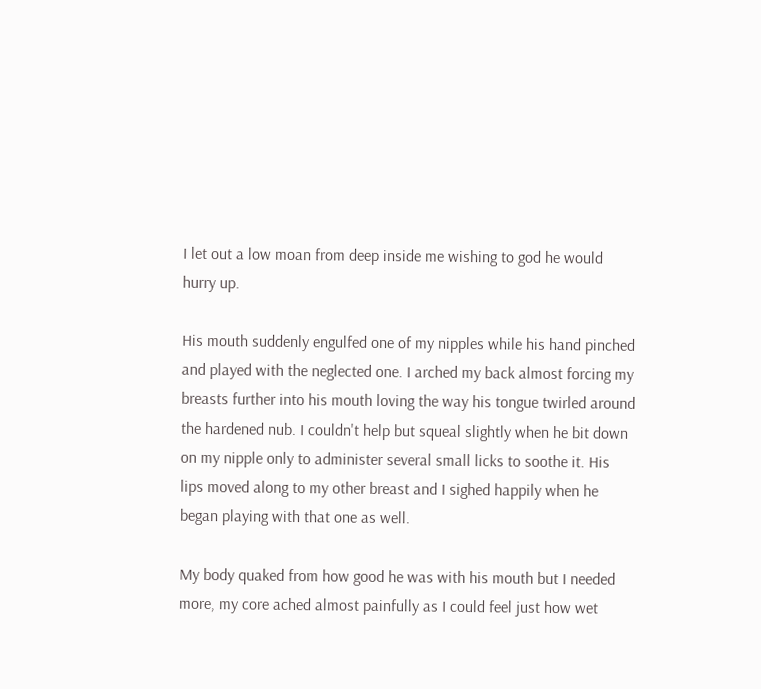I let out a low moan from deep inside me wishing to god he would hurry up.

His mouth suddenly engulfed one of my nipples while his hand pinched and played with the neglected one. I arched my back almost forcing my breasts further into his mouth loving the way his tongue twirled around the hardened nub. I couldn't help but squeal slightly when he bit down on my nipple only to administer several small licks to soothe it. His lips moved along to my other breast and I sighed happily when he began playing with that one as well.

My body quaked from how good he was with his mouth but I needed more, my core ached almost painfully as I could feel just how wet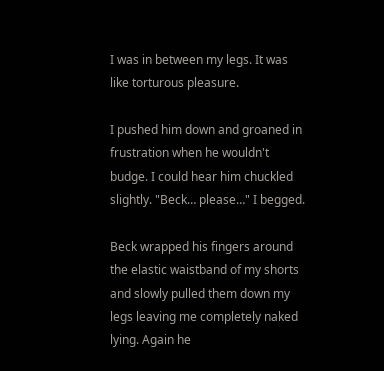I was in between my legs. It was like torturous pleasure.

I pushed him down and groaned in frustration when he wouldn't budge. I could hear him chuckled slightly. "Beck… please…" I begged.

Beck wrapped his fingers around the elastic waistband of my shorts and slowly pulled them down my legs leaving me completely naked lying. Again he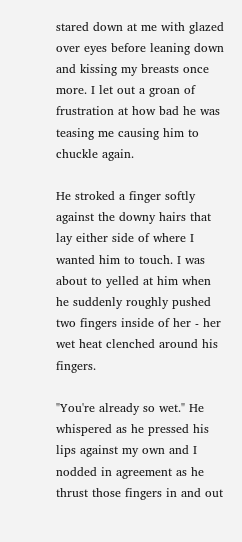stared down at me with glazed over eyes before leaning down and kissing my breasts once more. I let out a groan of frustration at how bad he was teasing me causing him to chuckle again.

He stroked a finger softly against the downy hairs that lay either side of where I wanted him to touch. I was about to yelled at him when he suddenly roughly pushed two fingers inside of her - her wet heat clenched around his fingers.

"You're already so wet." He whispered as he pressed his lips against my own and I nodded in agreement as he thrust those fingers in and out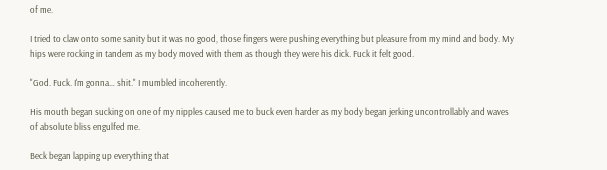of me.

I tried to claw onto some sanity but it was no good, those fingers were pushing everything but pleasure from my mind and body. My hips were rocking in tandem as my body moved with them as though they were his dick. Fuck it felt good.

"God. Fuck. I'm gonna… shit." I mumbled incoherently.

His mouth began sucking on one of my nipples caused me to buck even harder as my body began jerking uncontrollably and waves of absolute bliss engulfed me.

Beck began lapping up everything that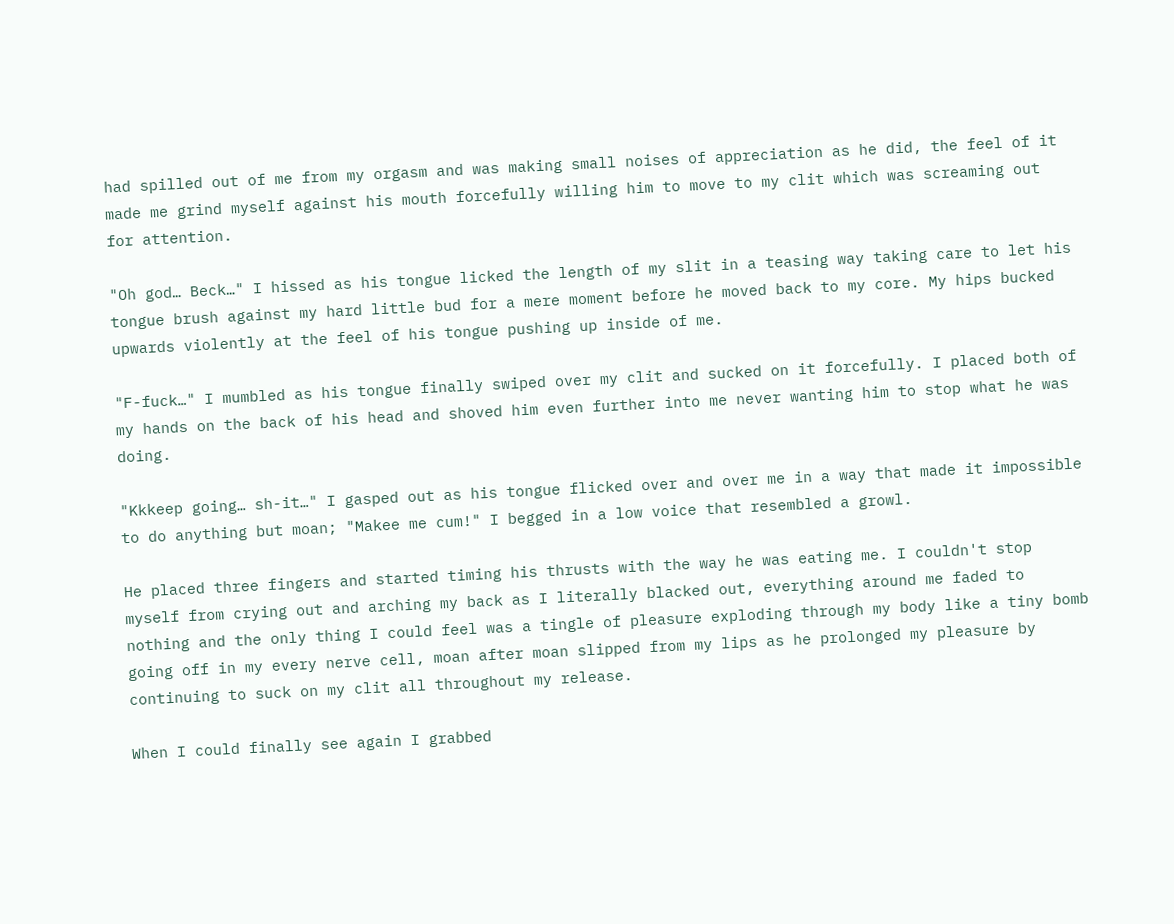had spilled out of me from my orgasm and was making small noises of appreciation as he did, the feel of it made me grind myself against his mouth forcefully willing him to move to my clit which was screaming out for attention.

"Oh god… Beck…" I hissed as his tongue licked the length of my slit in a teasing way taking care to let his tongue brush against my hard little bud for a mere moment before he moved back to my core. My hips bucked upwards violently at the feel of his tongue pushing up inside of me.

"F-fuck…" I mumbled as his tongue finally swiped over my clit and sucked on it forcefully. I placed both of my hands on the back of his head and shoved him even further into me never wanting him to stop what he was doing.

"Kkkeep going… sh-it…" I gasped out as his tongue flicked over and over me in a way that made it impossible to do anything but moan; "Makee me cum!" I begged in a low voice that resembled a growl.

He placed three fingers and started timing his thrusts with the way he was eating me. I couldn't stop myself from crying out and arching my back as I literally blacked out, everything around me faded to nothing and the only thing I could feel was a tingle of pleasure exploding through my body like a tiny bomb going off in my every nerve cell, moan after moan slipped from my lips as he prolonged my pleasure by continuing to suck on my clit all throughout my release.

When I could finally see again I grabbed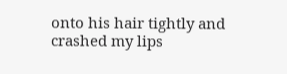onto his hair tightly and crashed my lips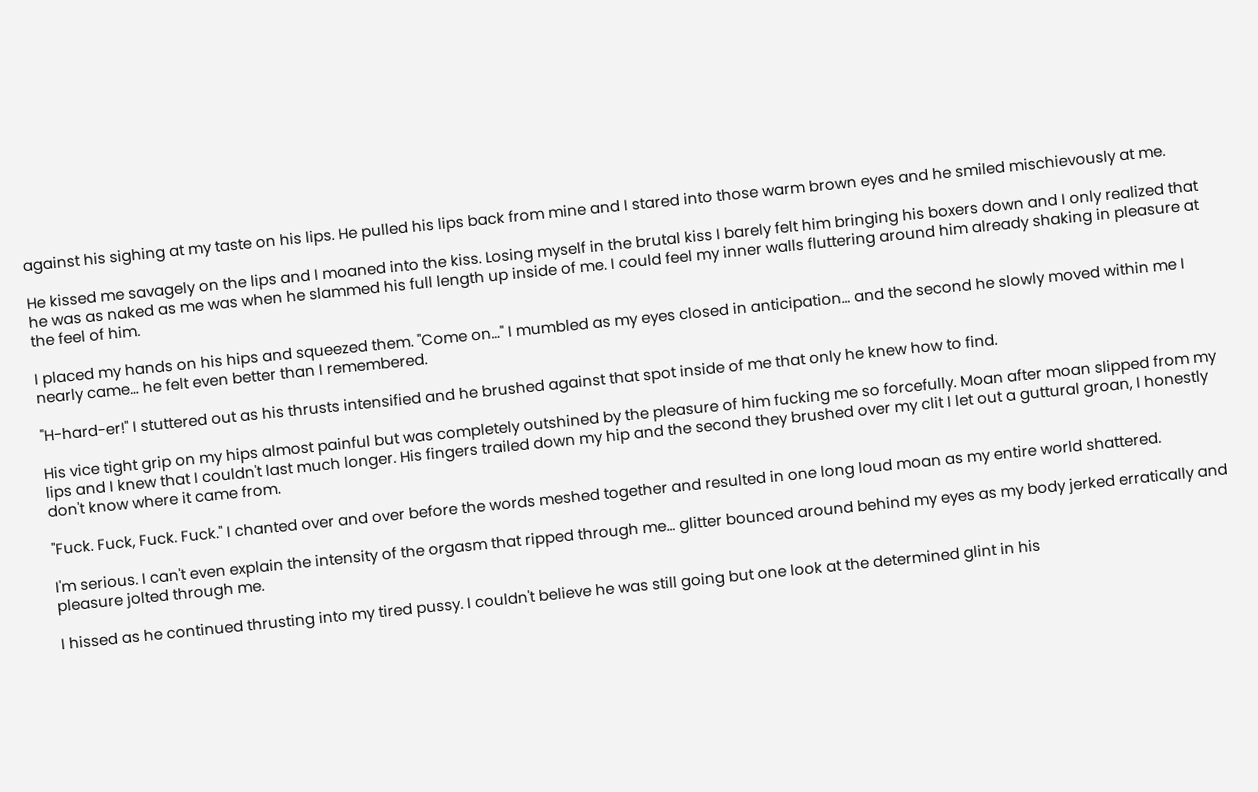against his sighing at my taste on his lips. He pulled his lips back from mine and I stared into those warm brown eyes and he smiled mischievously at me.

He kissed me savagely on the lips and I moaned into the kiss. Losing myself in the brutal kiss I barely felt him bringing his boxers down and I only realized that he was as naked as me was when he slammed his full length up inside of me. I could feel my inner walls fluttering around him already shaking in pleasure at the feel of him.

I placed my hands on his hips and squeezed them. "Come on…" I mumbled as my eyes closed in anticipation… and the second he slowly moved within me I nearly came… he felt even better than I remembered.

"H-hard-er!" I stuttered out as his thrusts intensified and he brushed against that spot inside of me that only he knew how to find.

His vice tight grip on my hips almost painful but was completely outshined by the pleasure of him fucking me so forcefully. Moan after moan slipped from my lips and I knew that I couldn't last much longer. His fingers trailed down my hip and the second they brushed over my clit I let out a guttural groan, I honestly don't know where it came from.

"Fuck. Fuck, Fuck. Fuck." I chanted over and over before the words meshed together and resulted in one long loud moan as my entire world shattered.

I'm serious. I can't even explain the intensity of the orgasm that ripped through me… glitter bounced around behind my eyes as my body jerked erratically and pleasure jolted through me.

I hissed as he continued thrusting into my tired pussy. I couldn't believe he was still going but one look at the determined glint in his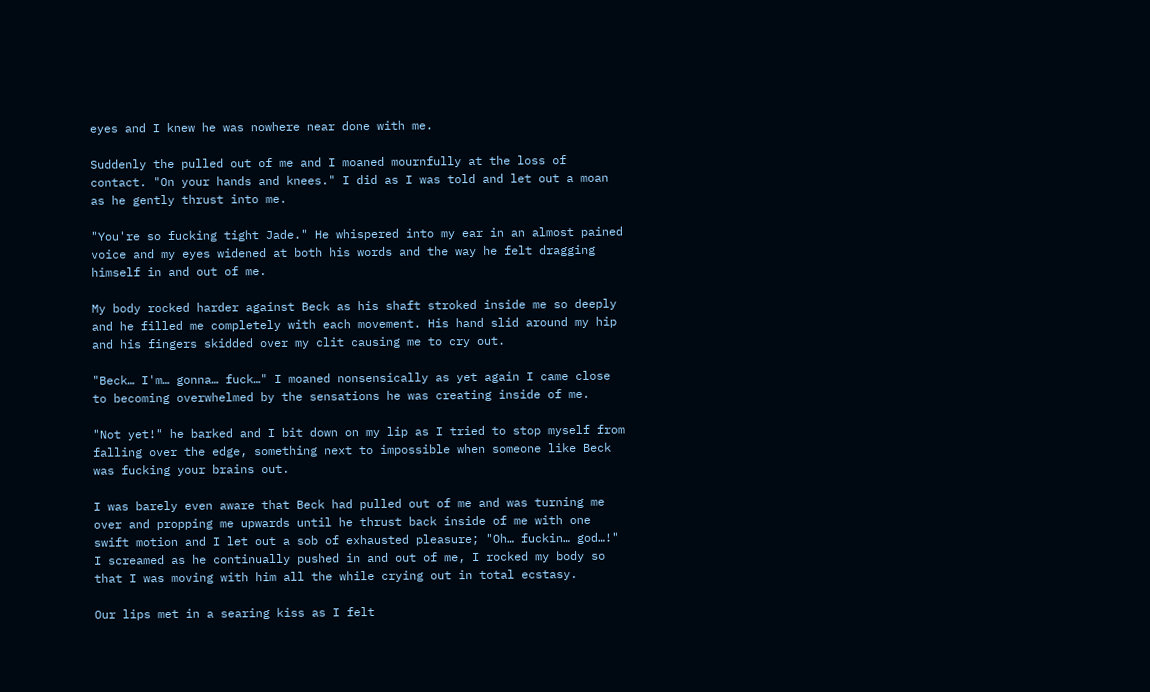eyes and I knew he was nowhere near done with me.

Suddenly the pulled out of me and I moaned mournfully at the loss of contact. "On your hands and knees." I did as I was told and let out a moan as he gently thrust into me.

"You're so fucking tight Jade." He whispered into my ear in an almost pained voice and my eyes widened at both his words and the way he felt dragging himself in and out of me.

My body rocked harder against Beck as his shaft stroked inside me so deeply and he filled me completely with each movement. His hand slid around my hip and his fingers skidded over my clit causing me to cry out.

"Beck… I'm… gonna… fuck…" I moaned nonsensically as yet again I came close to becoming overwhelmed by the sensations he was creating inside of me.

"Not yet!" he barked and I bit down on my lip as I tried to stop myself from falling over the edge, something next to impossible when someone like Beck was fucking your brains out.

I was barely even aware that Beck had pulled out of me and was turning me over and propping me upwards until he thrust back inside of me with one swift motion and I let out a sob of exhausted pleasure; "Oh… fuckin… god…!" I screamed as he continually pushed in and out of me, I rocked my body so that I was moving with him all the while crying out in total ecstasy.

Our lips met in a searing kiss as I felt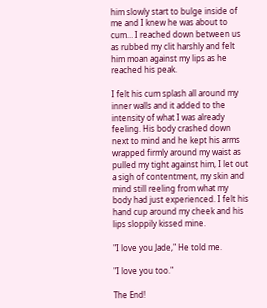him slowly start to bulge inside of me and I knew he was about to cum… I reached down between us as rubbed my clit harshly and felt him moan against my lips as he reached his peak.

I felt his cum splash all around my inner walls and it added to the intensity of what I was already feeling. His body crashed down next to mind and he kept his arms wrapped firmly around my waist as pulled my tight against him, I let out a sigh of contentment, my skin and mind still reeling from what my body had just experienced. I felt his hand cup around my cheek and his lips sloppily kissed mine.

"I love you Jade," He told me.

"I love you too."

The End!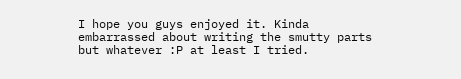I hope you guys enjoyed it. Kinda embarrassed about writing the smutty parts but whatever :P at least I tried.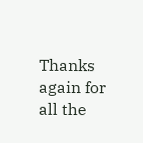Thanks again for all the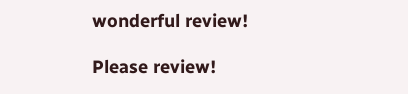wonderful review!

Please review!